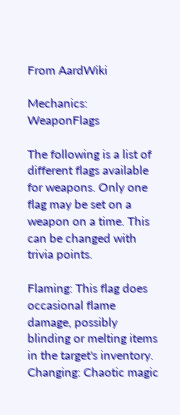From AardWiki

Mechanics: WeaponFlags

The following is a list of different flags available for weapons. Only one flag may be set on a weapon on a time. This can be changed with trivia points.

Flaming: This flag does occasional flame damage, possibly blinding or melting items in the target's inventory.
Changing: Chaotic magic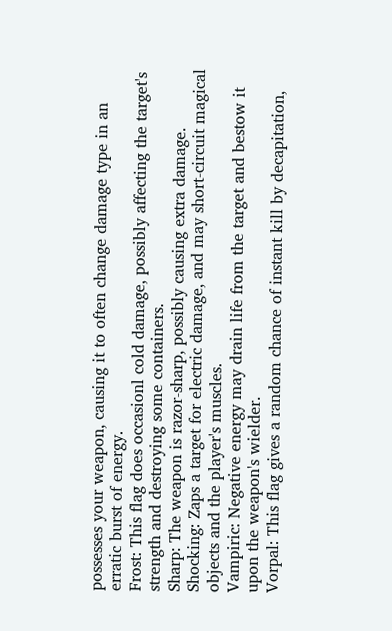possesses your weapon, causing it to often change damage type in an erratic burst of energy.
Frost: This flag does occasionl cold damage, possibly affecting the target's strength and destroying some containers.
Sharp: The weapon is razor-sharp, possibly causing extra damage.
Shocking: Zaps a target for electric damage, and may short-circuit magical objects and the player's muscles.
Vampiric: Negative energy may drain life from the target and bestow it upon the weapon's wielder.
Vorpal: This flag gives a random chance of instant kill by decapitation,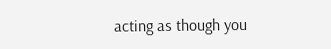acting as though you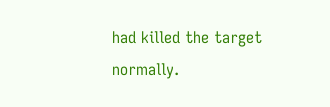had killed the target normally.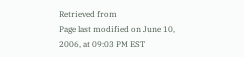Retrieved from
Page last modified on June 10, 2006, at 09:03 PM EST